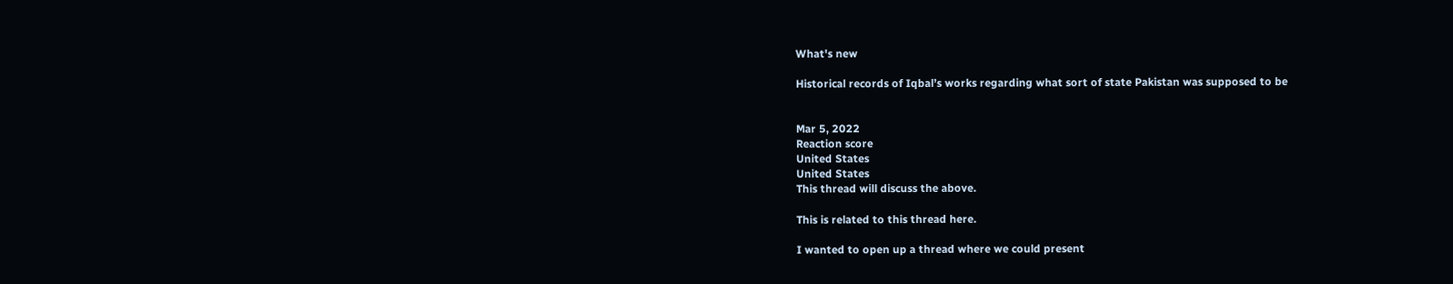What's new

Historical records of Iqbal’s works regarding what sort of state Pakistan was supposed to be


Mar 5, 2022
Reaction score
United States
United States
This thread will discuss the above.

This is related to this thread here.

I wanted to open up a thread where we could present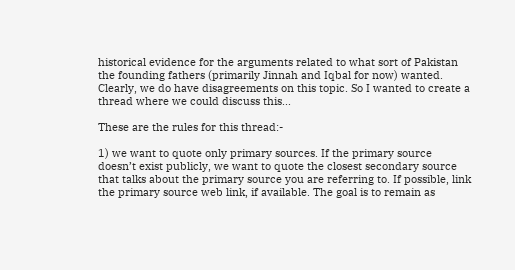historical evidence for the arguments related to what sort of Pakistan the founding fathers (primarily Jinnah and Iqbal for now) wanted. Clearly, we do have disagreements on this topic. So I wanted to create a thread where we could discuss this...

These are the rules for this thread:-

1) we want to quote only primary sources. If the primary source doesn’t exist publicly, we want to quote the closest secondary source that talks about the primary source you are referring to. If possible, link the primary source web link, if available. The goal is to remain as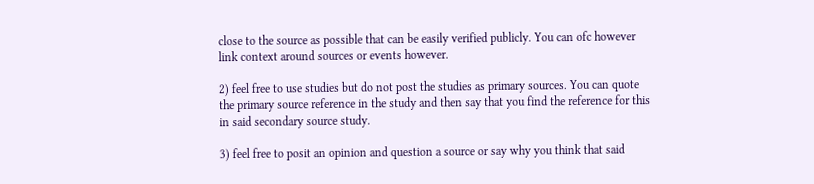close to the source as possible that can be easily verified publicly. You can ofc however link context around sources or events however.

2) feel free to use studies but do not post the studies as primary sources. You can quote the primary source reference in the study and then say that you find the reference for this in said secondary source study.

3) feel free to posit an opinion and question a source or say why you think that said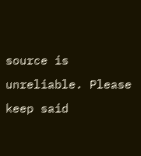source is unreliable. Please keep said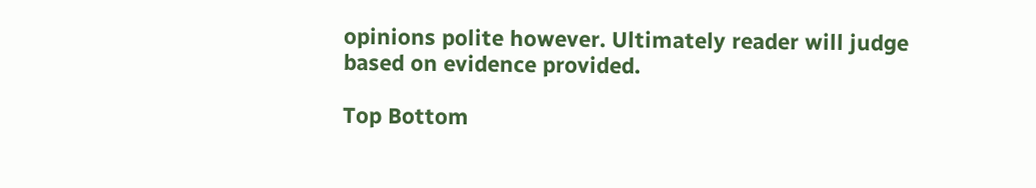opinions polite however. Ultimately reader will judge based on evidence provided.

Top Bottom